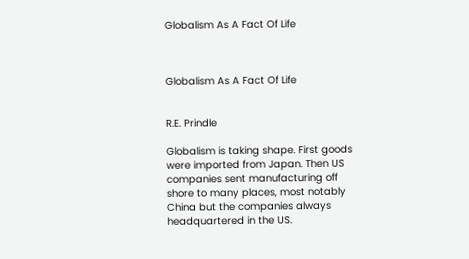Globalism As A Fact Of Life



Globalism As A Fact Of Life


R.E. Prindle

Globalism is taking shape. First goods were imported from Japan. Then US companies sent manufacturing off shore to many places, most notably China but the companies always headquartered in the US.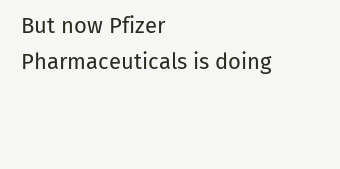But now Pfizer Pharmaceuticals is doing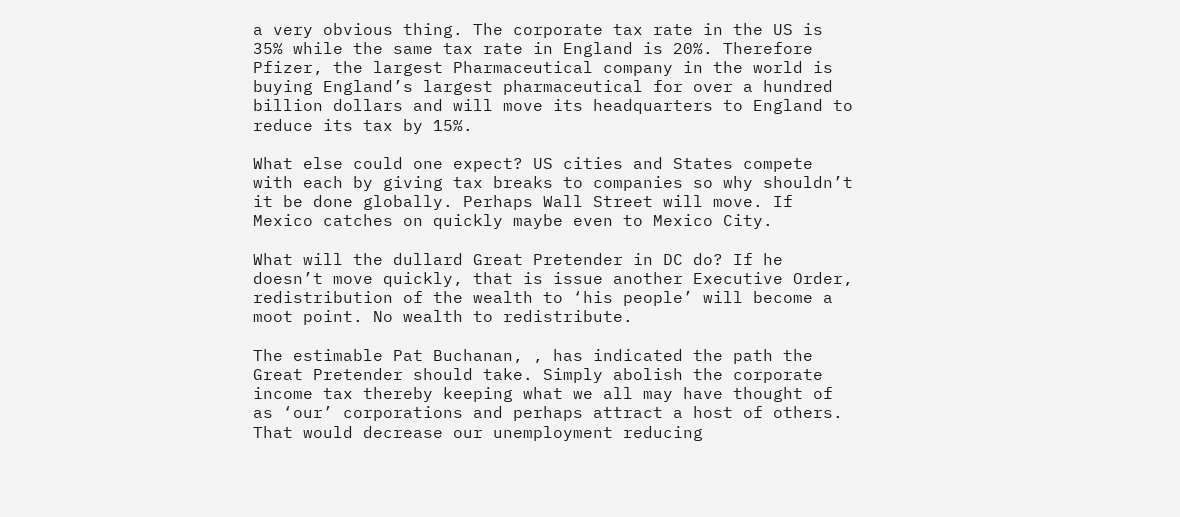a very obvious thing. The corporate tax rate in the US is 35% while the same tax rate in England is 20%. Therefore Pfizer, the largest Pharmaceutical company in the world is buying England’s largest pharmaceutical for over a hundred billion dollars and will move its headquarters to England to reduce its tax by 15%.

What else could one expect? US cities and States compete with each by giving tax breaks to companies so why shouldn’t it be done globally. Perhaps Wall Street will move. If Mexico catches on quickly maybe even to Mexico City.

What will the dullard Great Pretender in DC do? If he doesn’t move quickly, that is issue another Executive Order, redistribution of the wealth to ‘his people’ will become a moot point. No wealth to redistribute.

The estimable Pat Buchanan, , has indicated the path the Great Pretender should take. Simply abolish the corporate income tax thereby keeping what we all may have thought of as ‘our’ corporations and perhaps attract a host of others. That would decrease our unemployment reducing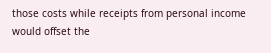those costs while receipts from personal income would offset the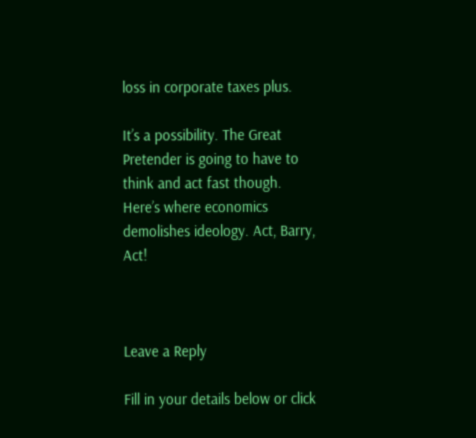loss in corporate taxes plus.

It’s a possibility. The Great Pretender is going to have to think and act fast though. Here’s where economics demolishes ideology. Act, Barry, Act!



Leave a Reply

Fill in your details below or click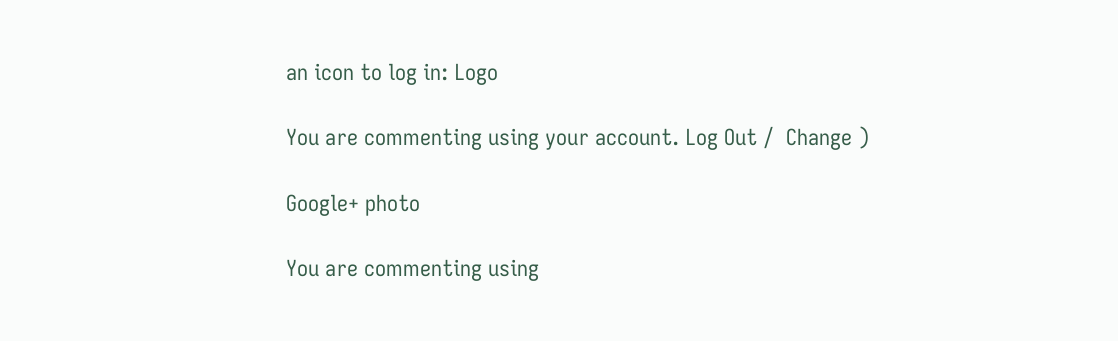an icon to log in: Logo

You are commenting using your account. Log Out /  Change )

Google+ photo

You are commenting using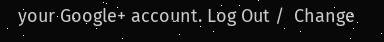your Google+ account. Log Out /  Change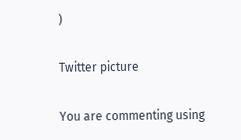)

Twitter picture

You are commenting using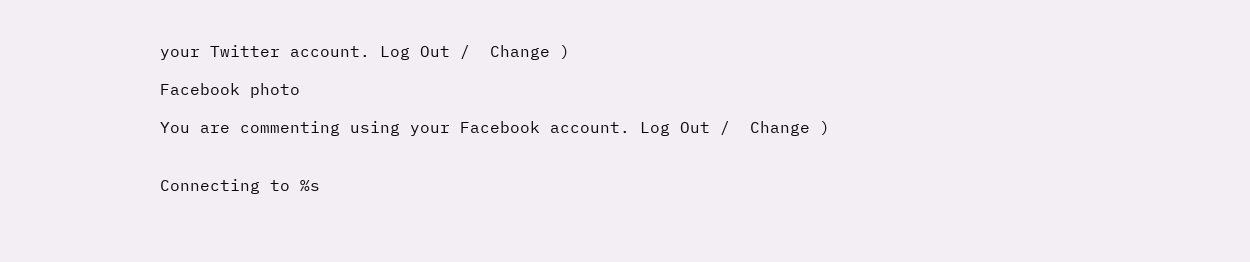your Twitter account. Log Out /  Change )

Facebook photo

You are commenting using your Facebook account. Log Out /  Change )


Connecting to %s